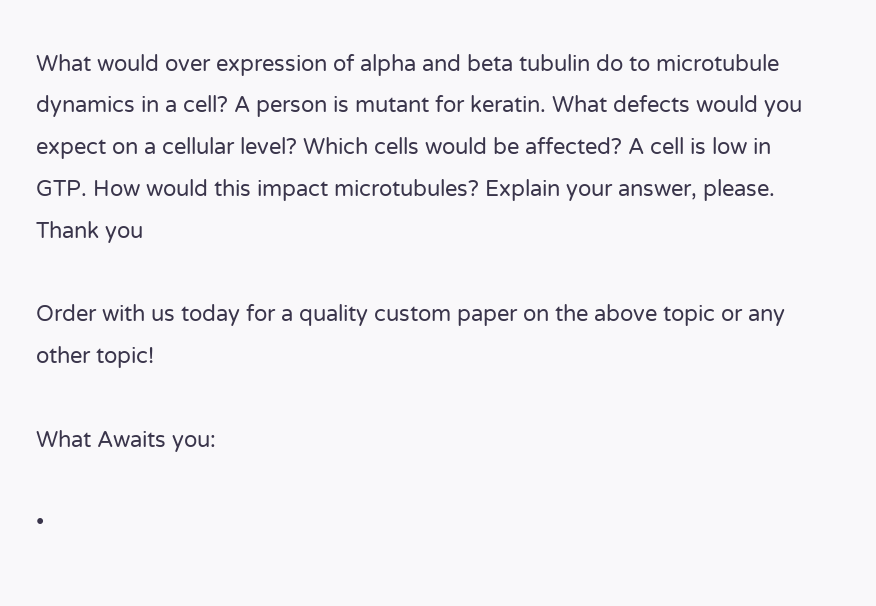What would over expression of alpha and beta tubulin do to microtubule dynamics in a cell? A person is mutant for keratin. What defects would you expect on a cellular level? Which cells would be affected? A cell is low in GTP. How would this impact microtubules? Explain your answer, please. Thank you

Order with us today for a quality custom paper on the above topic or any other topic!

What Awaits you:

•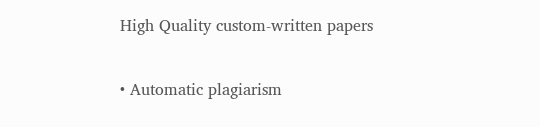High Quality custom-written papers

• Automatic plagiarism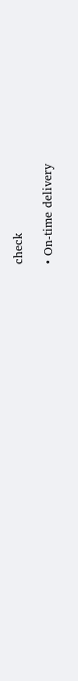check

• On-time delivery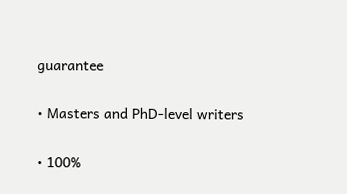guarantee

• Masters and PhD-level writers

• 100%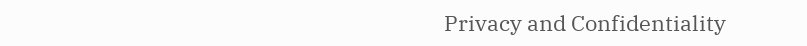Privacy and Confidentiality